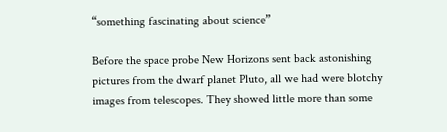“something fascinating about science”

Before the space probe New Horizons sent back astonishing pictures from the dwarf planet Pluto, all we had were blotchy images from telescopes. They showed little more than some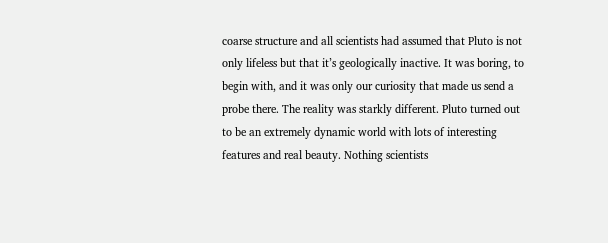coarse structure and all scientists had assumed that Pluto is not only lifeless but that it’s geologically inactive. It was boring, to begin with, and it was only our curiosity that made us send a probe there. The reality was starkly different. Pluto turned out to be an extremely dynamic world with lots of interesting features and real beauty. Nothing scientists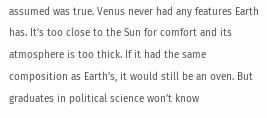assumed was true. Venus never had any features Earth has. It’s too close to the Sun for comfort and its atmosphere is too thick. If it had the same composition as Earth’s, it would still be an oven. But graduates in political science won’t know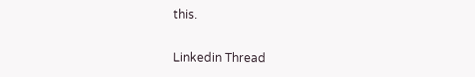this.

Linkedin Thread